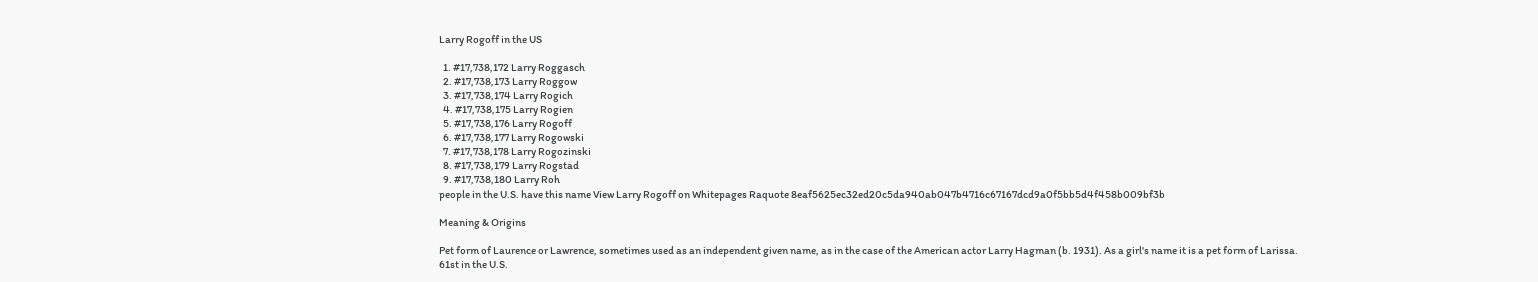Larry Rogoff in the US

  1. #17,738,172 Larry Roggasch
  2. #17,738,173 Larry Roggow
  3. #17,738,174 Larry Rogich
  4. #17,738,175 Larry Rogien
  5. #17,738,176 Larry Rogoff
  6. #17,738,177 Larry Rogowski
  7. #17,738,178 Larry Rogozinski
  8. #17,738,179 Larry Rogstad
  9. #17,738,180 Larry Roh
people in the U.S. have this name View Larry Rogoff on Whitepages Raquote 8eaf5625ec32ed20c5da940ab047b4716c67167dcd9a0f5bb5d4f458b009bf3b

Meaning & Origins

Pet form of Laurence or Lawrence, sometimes used as an independent given name, as in the case of the American actor Larry Hagman (b. 1931). As a girl's name it is a pet form of Larissa.
61st in the U.S.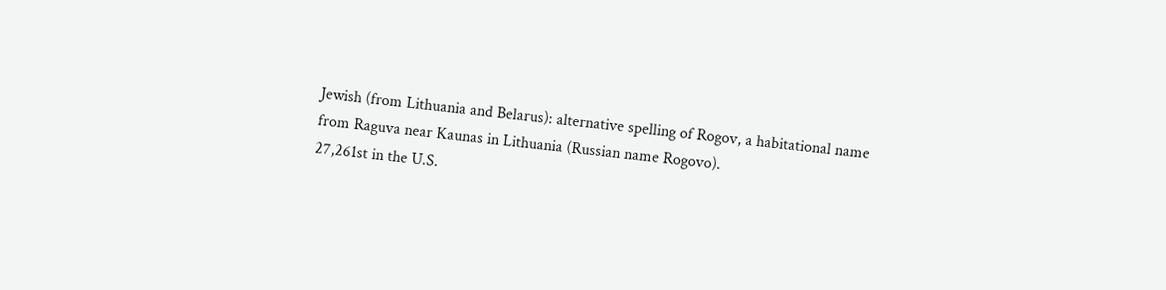Jewish (from Lithuania and Belarus): alternative spelling of Rogov, a habitational name from Raguva near Kaunas in Lithuania (Russian name Rogovo).
27,261st in the U.S.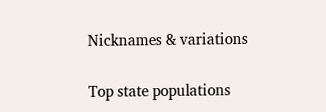Nicknames & variations

Top state populations